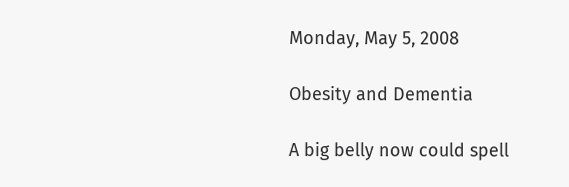Monday, May 5, 2008

Obesity and Dementia

A big belly now could spell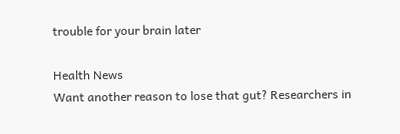trouble for your brain later

Health News
Want another reason to lose that gut? Researchers in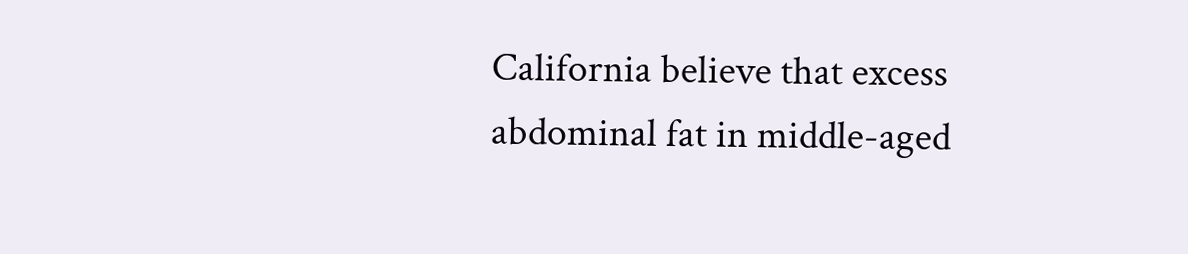California believe that excess abdominal fat in middle-aged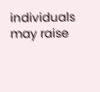individuals may raise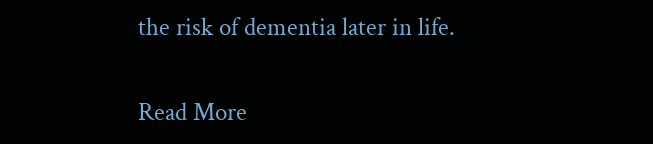the risk of dementia later in life.

Read More